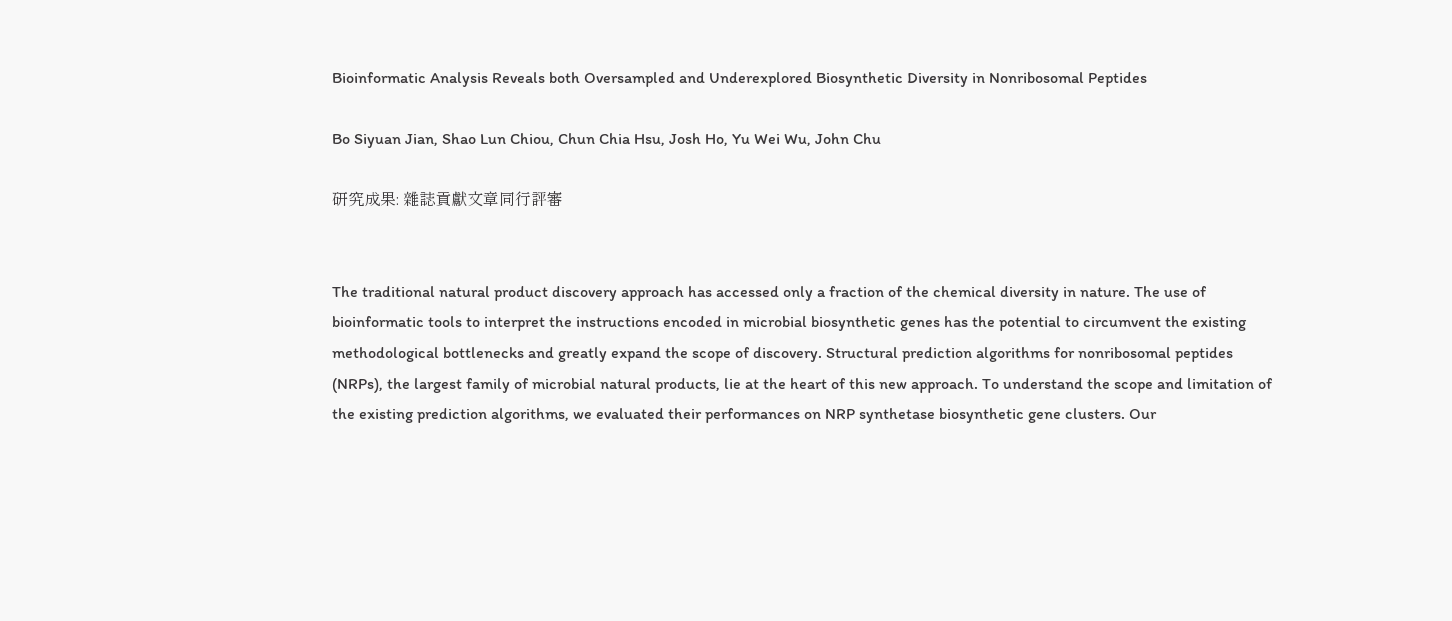Bioinformatic Analysis Reveals both Oversampled and Underexplored Biosynthetic Diversity in Nonribosomal Peptides

Bo Siyuan Jian, Shao Lun Chiou, Chun Chia Hsu, Josh Ho, Yu Wei Wu, John Chu

研究成果: 雜誌貢獻文章同行評審


The traditional natural product discovery approach has accessed only a fraction of the chemical diversity in nature. The use of bioinformatic tools to interpret the instructions encoded in microbial biosynthetic genes has the potential to circumvent the existing methodological bottlenecks and greatly expand the scope of discovery. Structural prediction algorithms for nonribosomal peptides (NRPs), the largest family of microbial natural products, lie at the heart of this new approach. To understand the scope and limitation of the existing prediction algorithms, we evaluated their performances on NRP synthetase biosynthetic gene clusters. Our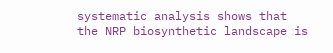systematic analysis shows that the NRP biosynthetic landscape is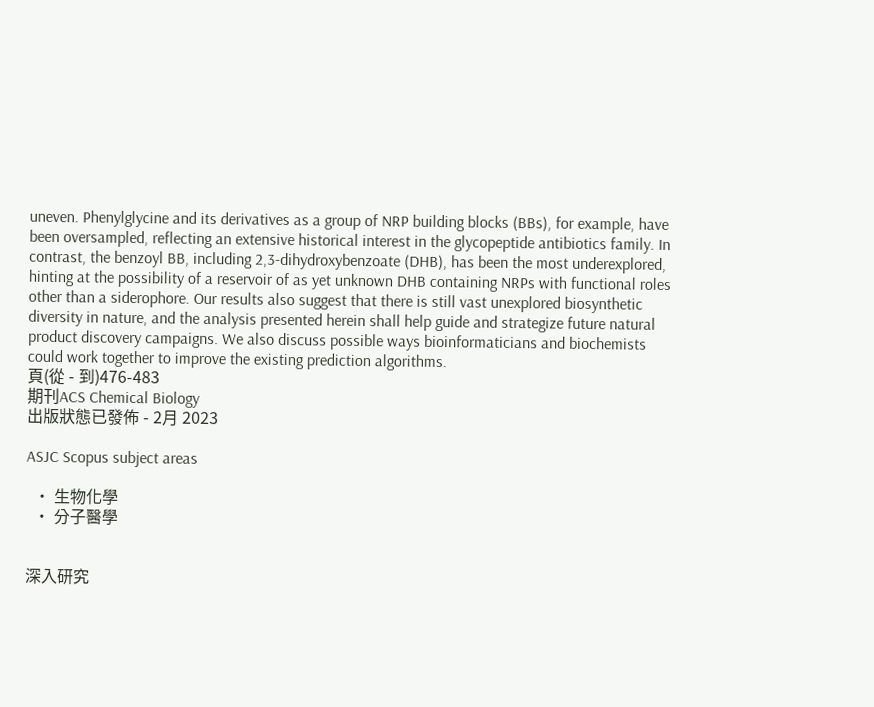uneven. Phenylglycine and its derivatives as a group of NRP building blocks (BBs), for example, have been oversampled, reflecting an extensive historical interest in the glycopeptide antibiotics family. In contrast, the benzoyl BB, including 2,3-dihydroxybenzoate (DHB), has been the most underexplored, hinting at the possibility of a reservoir of as yet unknown DHB containing NRPs with functional roles other than a siderophore. Our results also suggest that there is still vast unexplored biosynthetic diversity in nature, and the analysis presented herein shall help guide and strategize future natural product discovery campaigns. We also discuss possible ways bioinformaticians and biochemists could work together to improve the existing prediction algorithms.
頁(從 - 到)476-483
期刊ACS Chemical Biology
出版狀態已發佈 - 2月 2023

ASJC Scopus subject areas

  • 生物化學
  • 分子醫學


深入研究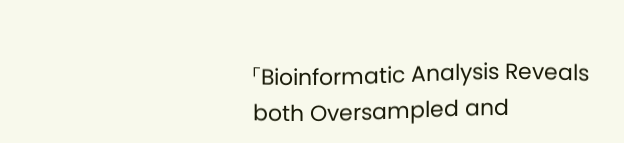「Bioinformatic Analysis Reveals both Oversampled and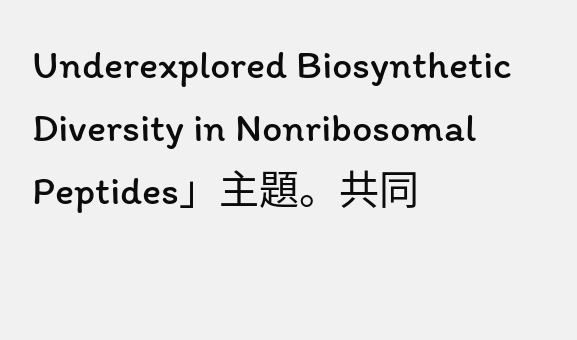Underexplored Biosynthetic Diversity in Nonribosomal Peptides」主題。共同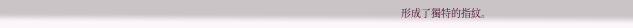形成了獨特的指紋。